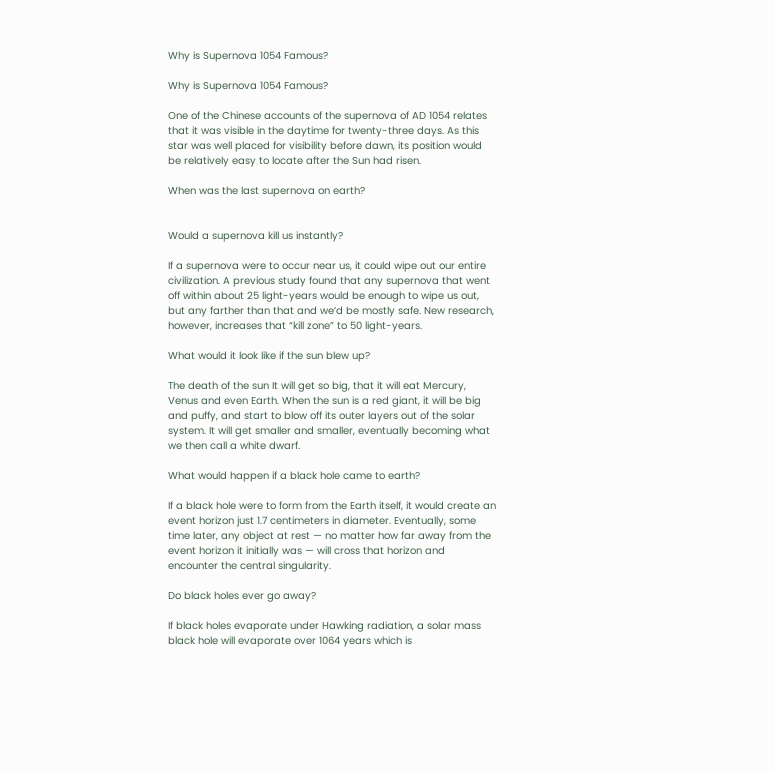Why is Supernova 1054 Famous?

Why is Supernova 1054 Famous?

One of the Chinese accounts of the supernova of AD 1054 relates that it was visible in the daytime for twenty-three days. As this star was well placed for visibility before dawn, its position would be relatively easy to locate after the Sun had risen.

When was the last supernova on earth?


Would a supernova kill us instantly?

If a supernova were to occur near us, it could wipe out our entire civilization. A previous study found that any supernova that went off within about 25 light-years would be enough to wipe us out, but any farther than that and we’d be mostly safe. New research, however, increases that “kill zone” to 50 light-years.

What would it look like if the sun blew up?

The death of the sun It will get so big, that it will eat Mercury, Venus and even Earth. When the sun is a red giant, it will be big and puffy, and start to blow off its outer layers out of the solar system. It will get smaller and smaller, eventually becoming what we then call a white dwarf.

What would happen if a black hole came to earth?

If a black hole were to form from the Earth itself, it would create an event horizon just 1.7 centimeters in diameter. Eventually, some time later, any object at rest — no matter how far away from the event horizon it initially was — will cross that horizon and encounter the central singularity.

Do black holes ever go away?

If black holes evaporate under Hawking radiation, a solar mass black hole will evaporate over 1064 years which is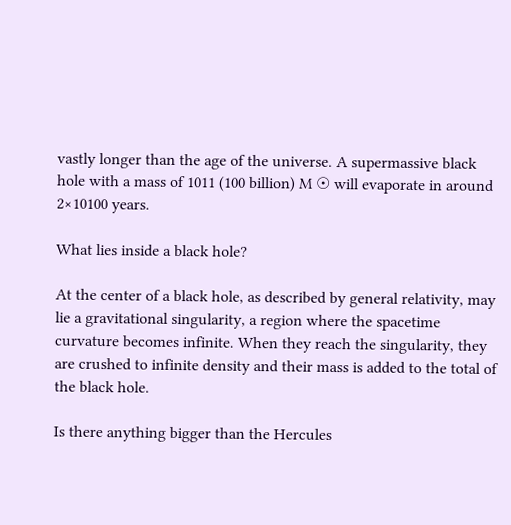vastly longer than the age of the universe. A supermassive black hole with a mass of 1011 (100 billion) M ☉ will evaporate in around 2×10100 years.

What lies inside a black hole?

At the center of a black hole, as described by general relativity, may lie a gravitational singularity, a region where the spacetime curvature becomes infinite. When they reach the singularity, they are crushed to infinite density and their mass is added to the total of the black hole.

Is there anything bigger than the Hercules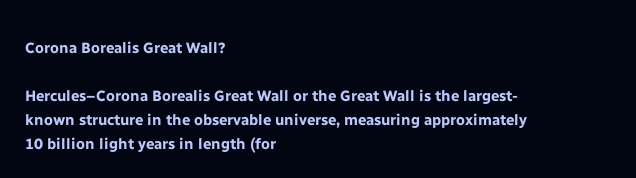Corona Borealis Great Wall?

Hercules–Corona Borealis Great Wall or the Great Wall is the largest-known structure in the observable universe, measuring approximately 10 billion light years in length (for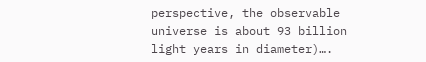perspective, the observable universe is about 93 billion light years in diameter)….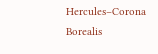Hercules–Corona Borealis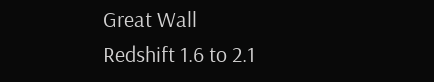Great Wall
Redshift 1.6 to 2.1